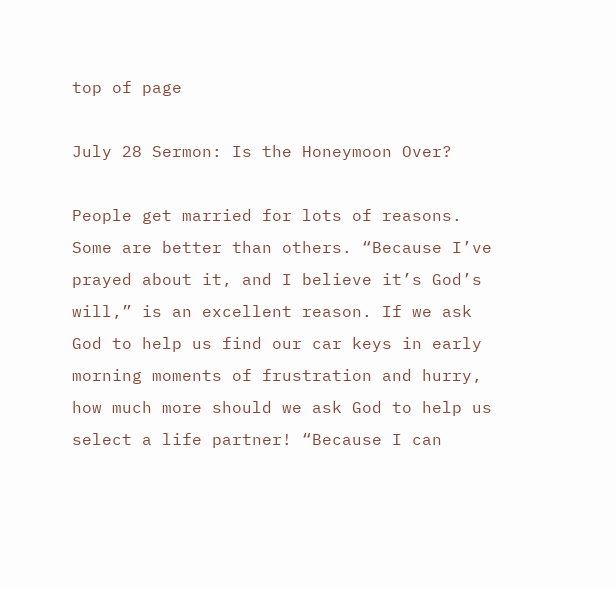top of page

July 28 Sermon: Is the Honeymoon Over?

People get married for lots of reasons. Some are better than others. “Because I’ve prayed about it, and I believe it’s God’s will,” is an excellent reason. If we ask God to help us find our car keys in early morning moments of frustration and hurry, how much more should we ask God to help us select a life partner! “Because I can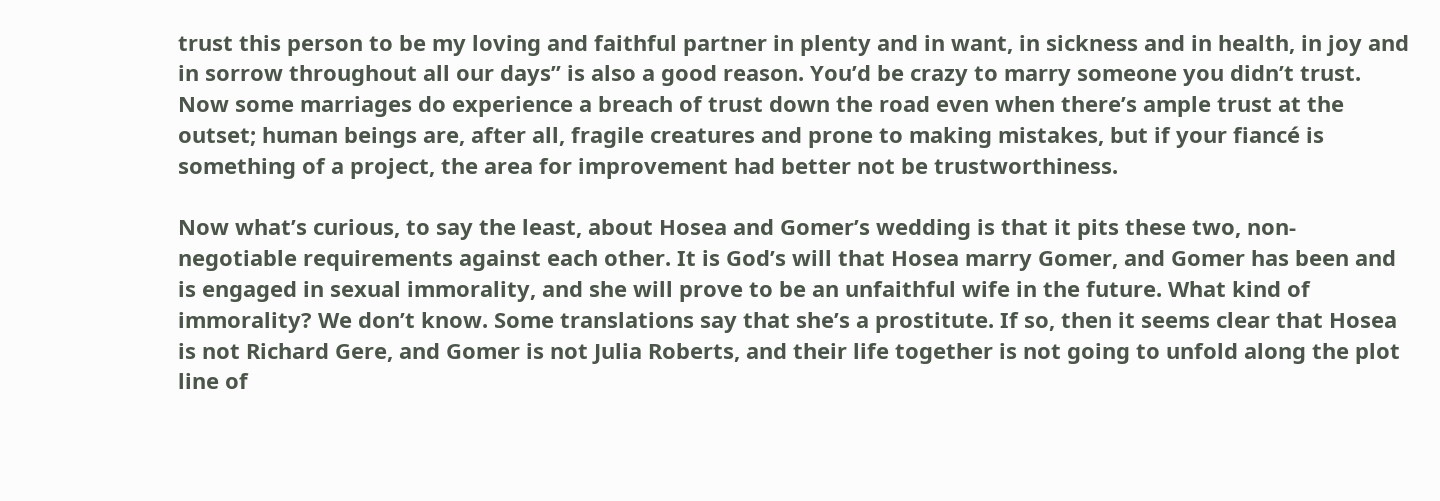trust this person to be my loving and faithful partner in plenty and in want, in sickness and in health, in joy and in sorrow throughout all our days” is also a good reason. You’d be crazy to marry someone you didn’t trust. Now some marriages do experience a breach of trust down the road even when there’s ample trust at the outset; human beings are, after all, fragile creatures and prone to making mistakes, but if your fiancé is something of a project, the area for improvement had better not be trustworthiness.

Now what’s curious, to say the least, about Hosea and Gomer’s wedding is that it pits these two, non-negotiable requirements against each other. It is God’s will that Hosea marry Gomer, and Gomer has been and is engaged in sexual immorality, and she will prove to be an unfaithful wife in the future. What kind of immorality? We don’t know. Some translations say that she’s a prostitute. If so, then it seems clear that Hosea is not Richard Gere, and Gomer is not Julia Roberts, and their life together is not going to unfold along the plot line of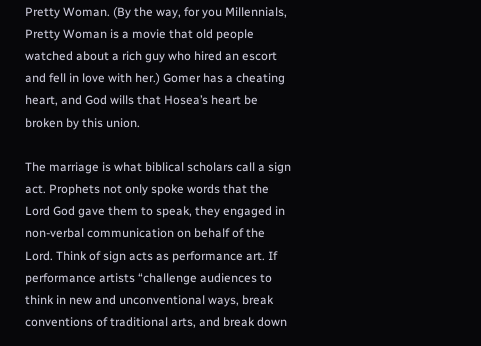Pretty Woman. (By the way, for you Millennials, Pretty Woman is a movie that old people watched about a rich guy who hired an escort and fell in love with her.) Gomer has a cheating heart, and God wills that Hosea’s heart be broken by this union.

The marriage is what biblical scholars call a sign act. Prophets not only spoke words that the Lord God gave them to speak, they engaged in non-verbal communication on behalf of the Lord. Think of sign acts as performance art. If performance artists “challenge audiences to think in new and unconventional ways, break conventions of traditional arts, and break down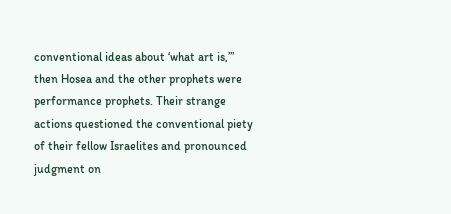conventional ideas about ‘what art is,’” then Hosea and the other prophets were performance prophets. Their strange actions questioned the conventional piety of their fellow Israelites and pronounced judgment on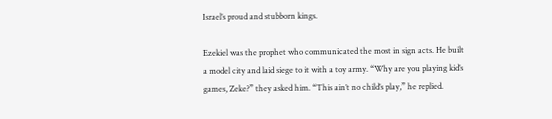Israel’s proud and stubborn kings.

Ezekiel was the prophet who communicated the most in sign acts. He built a model city and laid siege to it with a toy army. “Why are you playing kid’s games, Zeke?” they asked him. “This ain’t no child’s play,” he replied.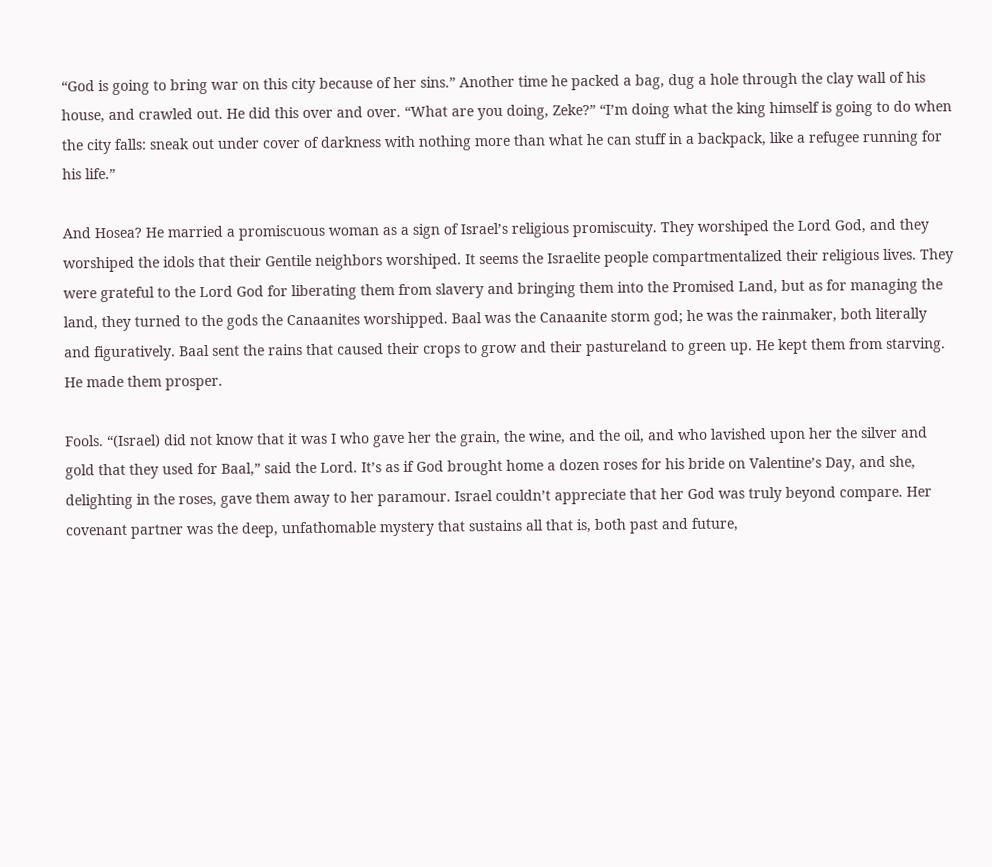“God is going to bring war on this city because of her sins.” Another time he packed a bag, dug a hole through the clay wall of his house, and crawled out. He did this over and over. “What are you doing, Zeke?” “I’m doing what the king himself is going to do when the city falls: sneak out under cover of darkness with nothing more than what he can stuff in a backpack, like a refugee running for his life.”

And Hosea? He married a promiscuous woman as a sign of Israel’s religious promiscuity. They worshiped the Lord God, and they worshiped the idols that their Gentile neighbors worshiped. It seems the Israelite people compartmentalized their religious lives. They were grateful to the Lord God for liberating them from slavery and bringing them into the Promised Land, but as for managing the land, they turned to the gods the Canaanites worshipped. Baal was the Canaanite storm god; he was the rainmaker, both literally and figuratively. Baal sent the rains that caused their crops to grow and their pastureland to green up. He kept them from starving. He made them prosper.

Fools. “(Israel) did not know that it was I who gave her the grain, the wine, and the oil, and who lavished upon her the silver and gold that they used for Baal,” said the Lord. It’s as if God brought home a dozen roses for his bride on Valentine’s Day, and she, delighting in the roses, gave them away to her paramour. Israel couldn’t appreciate that her God was truly beyond compare. Her covenant partner was the deep, unfathomable mystery that sustains all that is, both past and future,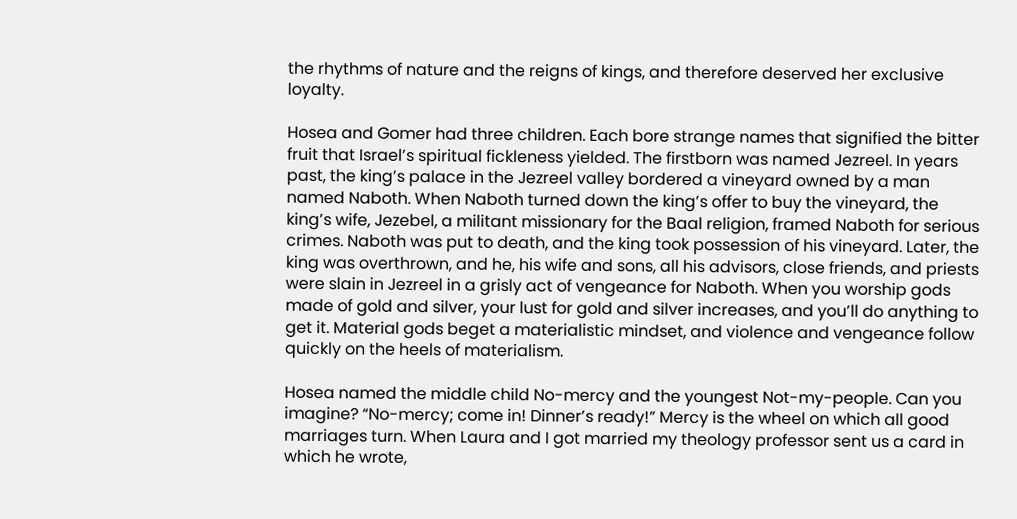the rhythms of nature and the reigns of kings, and therefore deserved her exclusive loyalty.

Hosea and Gomer had three children. Each bore strange names that signified the bitter fruit that Israel’s spiritual fickleness yielded. The firstborn was named Jezreel. In years past, the king’s palace in the Jezreel valley bordered a vineyard owned by a man named Naboth. When Naboth turned down the king’s offer to buy the vineyard, the king’s wife, Jezebel, a militant missionary for the Baal religion, framed Naboth for serious crimes. Naboth was put to death, and the king took possession of his vineyard. Later, the king was overthrown, and he, his wife and sons, all his advisors, close friends, and priests were slain in Jezreel in a grisly act of vengeance for Naboth. When you worship gods made of gold and silver, your lust for gold and silver increases, and you’ll do anything to get it. Material gods beget a materialistic mindset, and violence and vengeance follow quickly on the heels of materialism.

Hosea named the middle child No-mercy and the youngest Not-my-people. Can you imagine? “No-mercy; come in! Dinner’s ready!” Mercy is the wheel on which all good marriages turn. When Laura and I got married my theology professor sent us a card in which he wrote,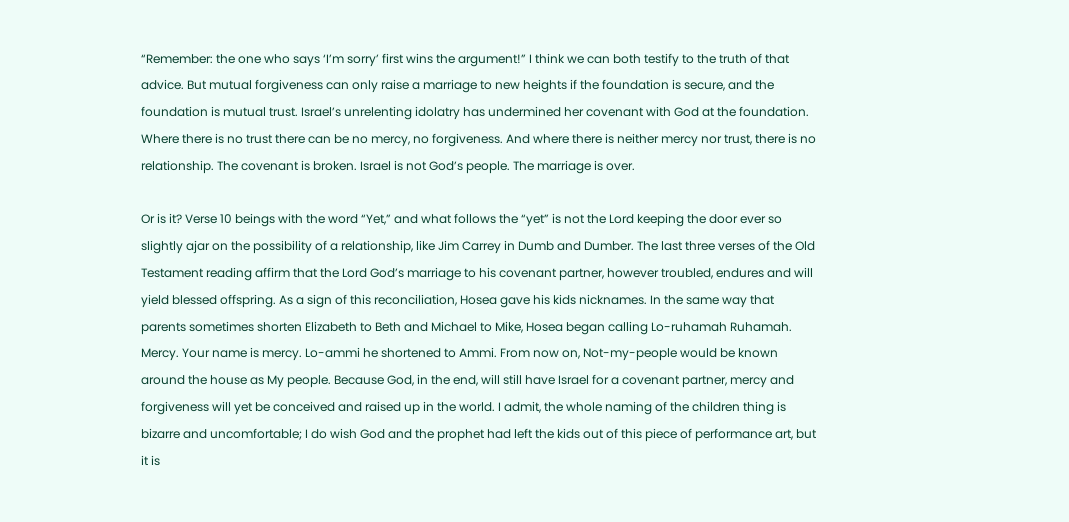“Remember: the one who says ‘I’m sorry’ first wins the argument!” I think we can both testify to the truth of that advice. But mutual forgiveness can only raise a marriage to new heights if the foundation is secure, and the foundation is mutual trust. Israel’s unrelenting idolatry has undermined her covenant with God at the foundation. Where there is no trust there can be no mercy, no forgiveness. And where there is neither mercy nor trust, there is no relationship. The covenant is broken. Israel is not God’s people. The marriage is over.

Or is it? Verse 10 beings with the word “Yet,” and what follows the “yet” is not the Lord keeping the door ever so slightly ajar on the possibility of a relationship, like Jim Carrey in Dumb and Dumber. The last three verses of the Old Testament reading affirm that the Lord God’s marriage to his covenant partner, however troubled, endures and will yield blessed offspring. As a sign of this reconciliation, Hosea gave his kids nicknames. In the same way that parents sometimes shorten Elizabeth to Beth and Michael to Mike, Hosea began calling Lo-ruhamah Ruhamah. Mercy. Your name is mercy. Lo-ammi he shortened to Ammi. From now on, Not-my-people would be known around the house as My people. Because God, in the end, will still have Israel for a covenant partner, mercy and forgiveness will yet be conceived and raised up in the world. I admit, the whole naming of the children thing is bizarre and uncomfortable; I do wish God and the prophet had left the kids out of this piece of performance art, but it is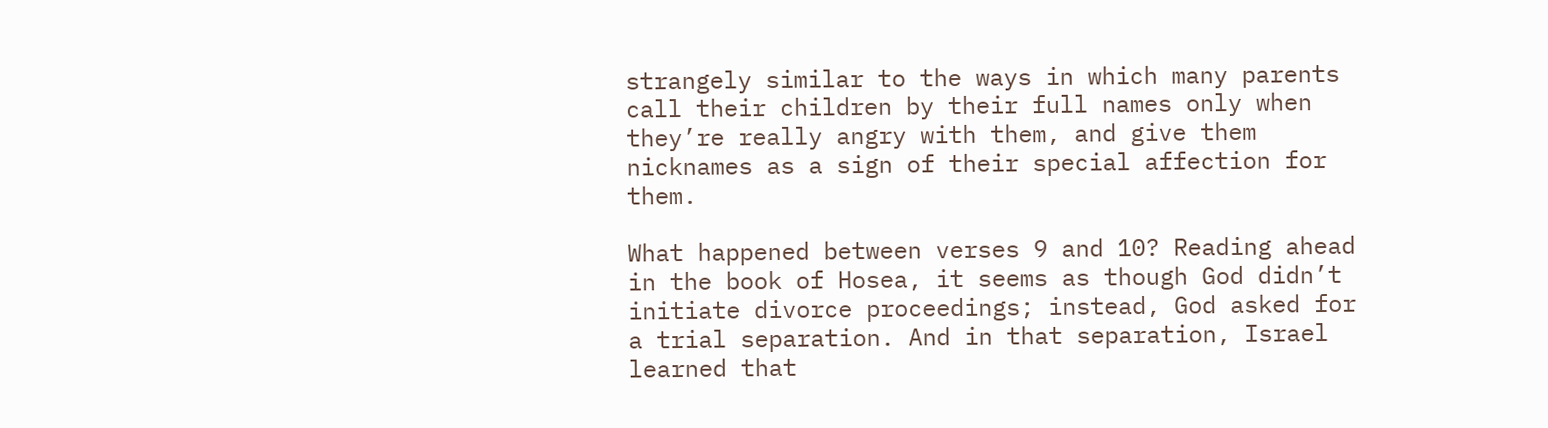strangely similar to the ways in which many parents call their children by their full names only when they’re really angry with them, and give them nicknames as a sign of their special affection for them.

What happened between verses 9 and 10? Reading ahead in the book of Hosea, it seems as though God didn’t initiate divorce proceedings; instead, God asked for a trial separation. And in that separation, Israel learned that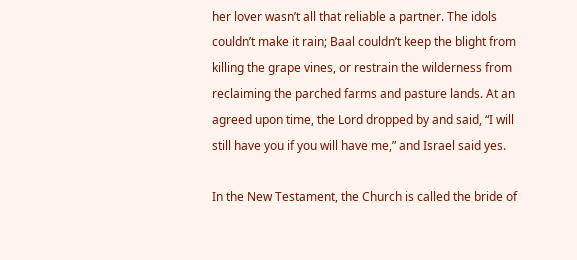her lover wasn’t all that reliable a partner. The idols couldn’t make it rain; Baal couldn’t keep the blight from killing the grape vines, or restrain the wilderness from reclaiming the parched farms and pasture lands. At an agreed upon time, the Lord dropped by and said, “I will still have you if you will have me,” and Israel said yes.

In the New Testament, the Church is called the bride of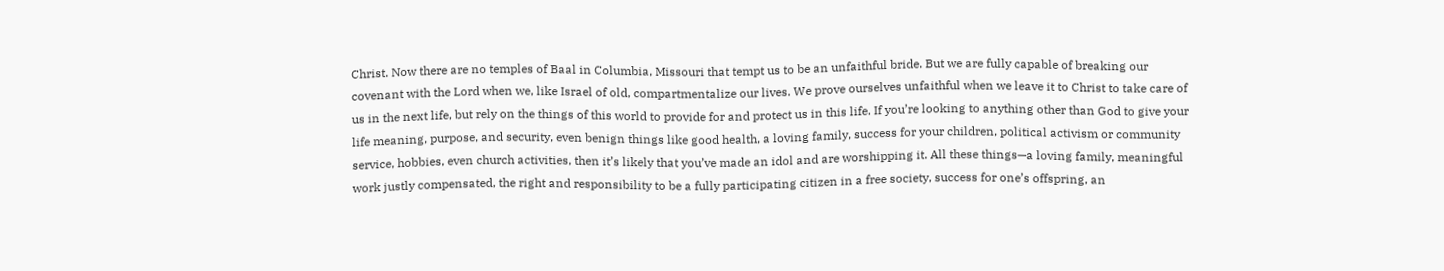Christ. Now there are no temples of Baal in Columbia, Missouri that tempt us to be an unfaithful bride. But we are fully capable of breaking our covenant with the Lord when we, like Israel of old, compartmentalize our lives. We prove ourselves unfaithful when we leave it to Christ to take care of us in the next life, but rely on the things of this world to provide for and protect us in this life. If you’re looking to anything other than God to give your life meaning, purpose, and security, even benign things like good health, a loving family, success for your children, political activism or community service, hobbies, even church activities, then it’s likely that you’ve made an idol and are worshipping it. All these things—a loving family, meaningful work justly compensated, the right and responsibility to be a fully participating citizen in a free society, success for one’s offspring, an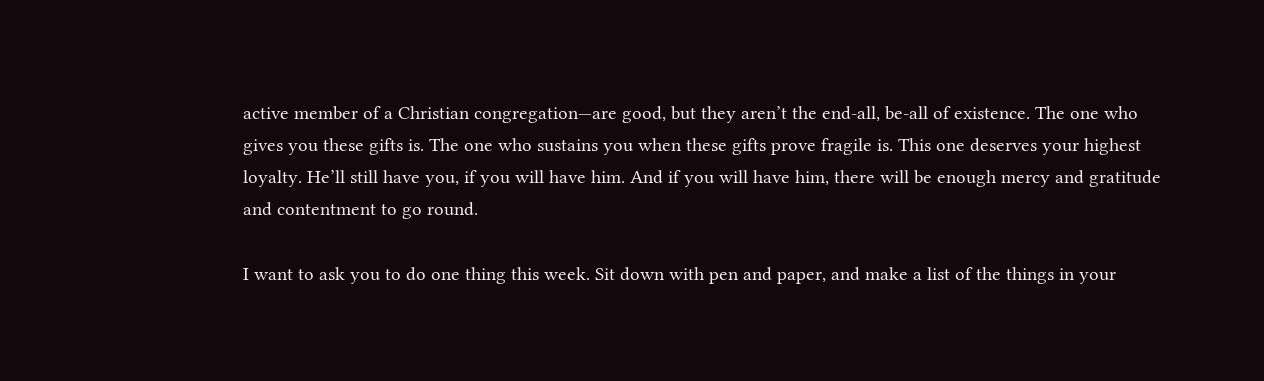active member of a Christian congregation—are good, but they aren’t the end-all, be-all of existence. The one who gives you these gifts is. The one who sustains you when these gifts prove fragile is. This one deserves your highest loyalty. He’ll still have you, if you will have him. And if you will have him, there will be enough mercy and gratitude and contentment to go round.

I want to ask you to do one thing this week. Sit down with pen and paper, and make a list of the things in your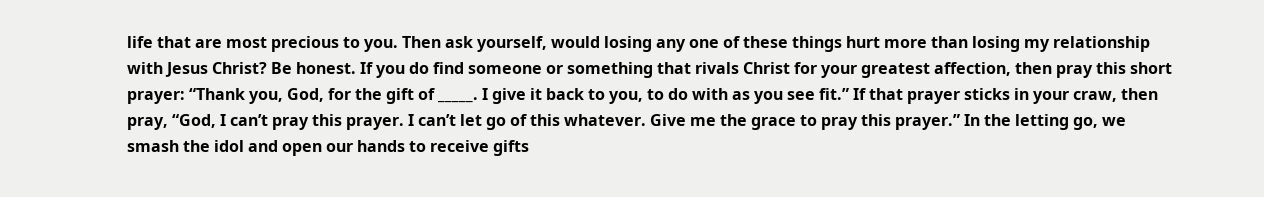life that are most precious to you. Then ask yourself, would losing any one of these things hurt more than losing my relationship with Jesus Christ? Be honest. If you do find someone or something that rivals Christ for your greatest affection, then pray this short prayer: “Thank you, God, for the gift of _____. I give it back to you, to do with as you see fit.” If that prayer sticks in your craw, then pray, “God, I can’t pray this prayer. I can’t let go of this whatever. Give me the grace to pray this prayer.” In the letting go, we smash the idol and open our hands to receive gifts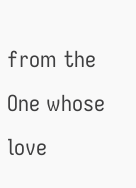from the One whose love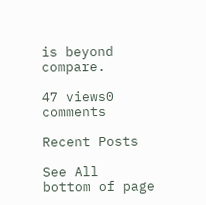is beyond compare.

47 views0 comments

Recent Posts

See All
bottom of page